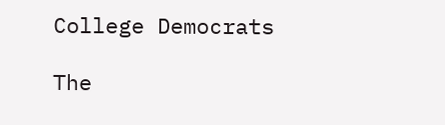College Democrats

The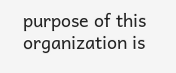purpose of this organization is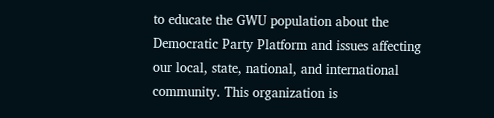to educate the GWU population about the Democratic Party Platform and issues affecting our local, state, national, and international community. This organization is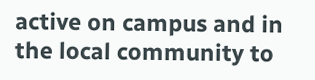active on campus and in the local community to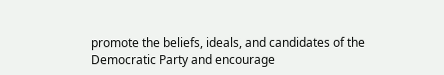promote the beliefs, ideals, and candidates of the Democratic Party and encourage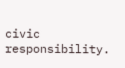civic responsibility.